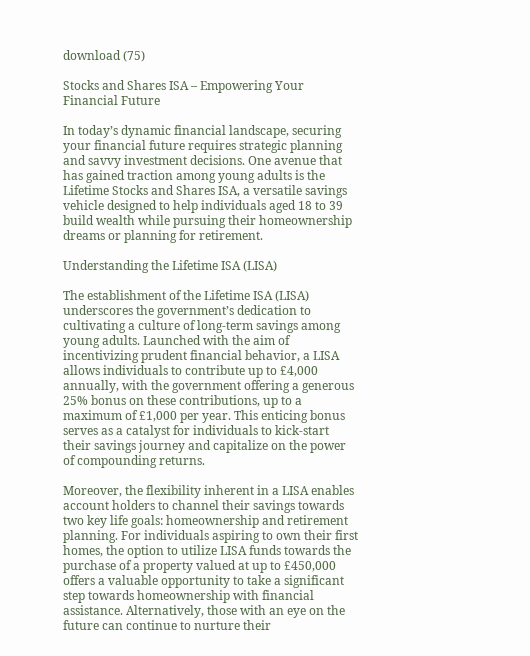download (75)

Stocks and Shares ISA – Empowering Your Financial Future

In today’s dynamic financial landscape, securing your financial future requires strategic planning and savvy investment decisions. One avenue that has gained traction among young adults is the Lifetime Stocks and Shares ISA, a versatile savings vehicle designed to help individuals aged 18 to 39 build wealth while pursuing their homeownership dreams or planning for retirement.

Understanding the Lifetime ISA (LISA)

The establishment of the Lifetime ISA (LISA) underscores the government’s dedication to cultivating a culture of long-term savings among young adults. Launched with the aim of incentivizing prudent financial behavior, a LISA allows individuals to contribute up to £4,000 annually, with the government offering a generous 25% bonus on these contributions, up to a maximum of £1,000 per year. This enticing bonus serves as a catalyst for individuals to kick-start their savings journey and capitalize on the power of compounding returns.

Moreover, the flexibility inherent in a LISA enables account holders to channel their savings towards two key life goals: homeownership and retirement planning. For individuals aspiring to own their first homes, the option to utilize LISA funds towards the purchase of a property valued at up to £450,000 offers a valuable opportunity to take a significant step towards homeownership with financial assistance. Alternatively, those with an eye on the future can continue to nurture their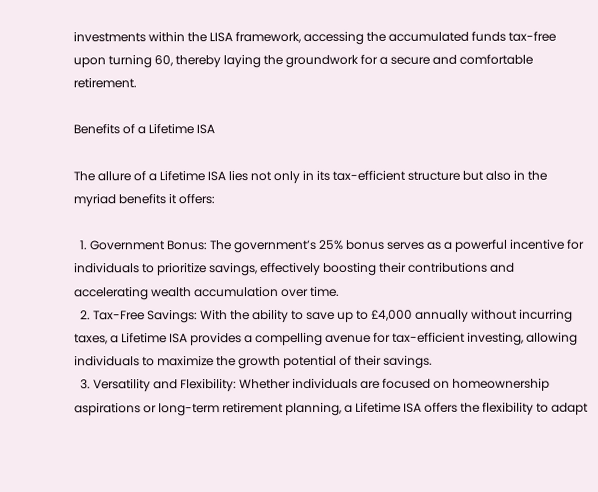investments within the LISA framework, accessing the accumulated funds tax-free upon turning 60, thereby laying the groundwork for a secure and comfortable retirement.

Benefits of a Lifetime ISA

The allure of a Lifetime ISA lies not only in its tax-efficient structure but also in the myriad benefits it offers:

  1. Government Bonus: The government’s 25% bonus serves as a powerful incentive for individuals to prioritize savings, effectively boosting their contributions and accelerating wealth accumulation over time.
  2. Tax-Free Savings: With the ability to save up to £4,000 annually without incurring taxes, a Lifetime ISA provides a compelling avenue for tax-efficient investing, allowing individuals to maximize the growth potential of their savings.
  3. Versatility and Flexibility: Whether individuals are focused on homeownership aspirations or long-term retirement planning, a Lifetime ISA offers the flexibility to adapt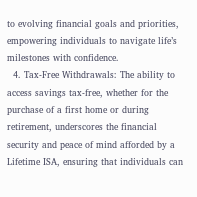to evolving financial goals and priorities, empowering individuals to navigate life’s milestones with confidence.
  4. Tax-Free Withdrawals: The ability to access savings tax-free, whether for the purchase of a first home or during retirement, underscores the financial security and peace of mind afforded by a Lifetime ISA, ensuring that individuals can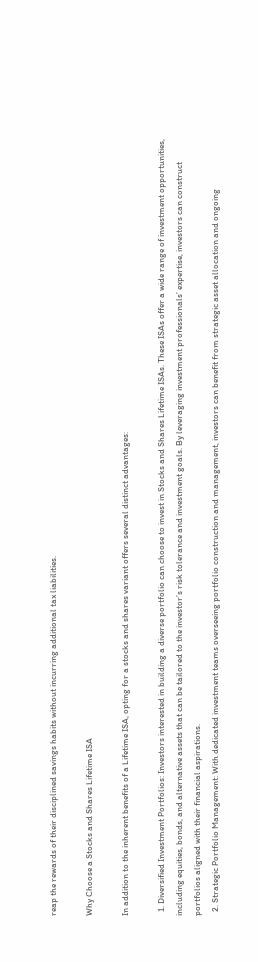reap the rewards of their disciplined savings habits without incurring additional tax liabilities.

Why Choose a Stocks and Shares Lifetime ISA

In addition to the inherent benefits of a Lifetime ISA, opting for a stocks and shares variant offers several distinct advantages:

  1. Diversified Investment Portfolios: Investors interested in building a diverse portfolio can choose to invest in Stocks and Shares Lifetime ISAs. These ISAs offer a wide range of investment opportunities, including equities, bonds, and alternative assets that can be tailored to the investor’s risk tolerance and investment goals. By leveraging investment professionals’ expertise, investors can construct portfolios aligned with their financial aspirations.
  2. Strategic Portfolio Management: With dedicated investment teams overseeing portfolio construction and management, investors can benefit from strategic asset allocation and ongoing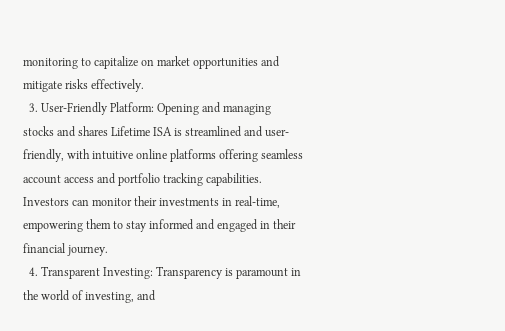monitoring to capitalize on market opportunities and mitigate risks effectively.
  3. User-Friendly Platform: Opening and managing stocks and shares Lifetime ISA is streamlined and user-friendly, with intuitive online platforms offering seamless account access and portfolio tracking capabilities. Investors can monitor their investments in real-time, empowering them to stay informed and engaged in their financial journey.
  4. Transparent Investing: Transparency is paramount in the world of investing, and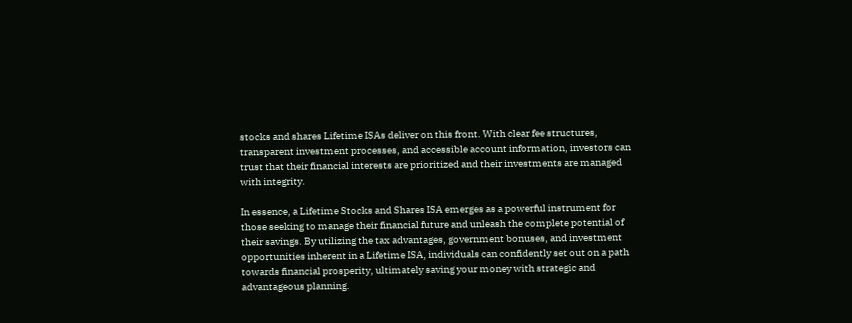stocks and shares Lifetime ISAs deliver on this front. With clear fee structures, transparent investment processes, and accessible account information, investors can trust that their financial interests are prioritized and their investments are managed with integrity.

In essence, a Lifetime Stocks and Shares ISA emerges as a powerful instrument for those seeking to manage their financial future and unleash the complete potential of their savings. By utilizing the tax advantages, government bonuses, and investment opportunities inherent in a Lifetime ISA, individuals can confidently set out on a path towards financial prosperity, ultimately saving your money with strategic and advantageous planning.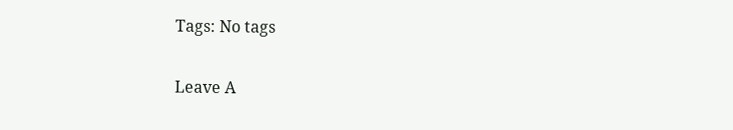Tags: No tags

Leave A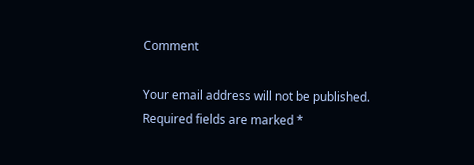Comment

Your email address will not be published. Required fields are marked *